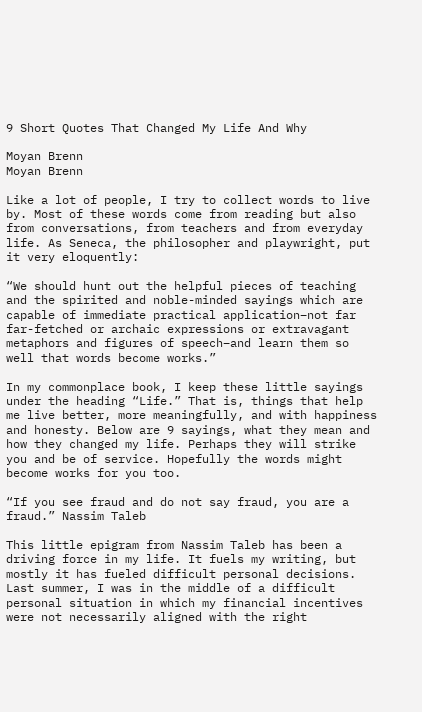9 Short Quotes That Changed My Life And Why

Moyan Brenn
Moyan Brenn

Like a lot of people, I try to collect words to live by. Most of these words come from reading but also from conversations, from teachers and from everyday life. As Seneca, the philosopher and playwright, put it very eloquently:

“We should hunt out the helpful pieces of teaching and the spirited and noble-minded sayings which are capable of immediate practical application–not far far-fetched or archaic expressions or extravagant metaphors and figures of speech–and learn them so well that words become works.”

In my commonplace book, I keep these little sayings under the heading “Life.” That is, things that help me live better, more meaningfully, and with happiness and honesty. Below are 9 sayings, what they mean and how they changed my life. Perhaps they will strike you and be of service. Hopefully the words might become works for you too.

“If you see fraud and do not say fraud, you are a fraud.” Nassim Taleb

This little epigram from Nassim Taleb has been a driving force in my life. It fuels my writing, but mostly it has fueled difficult personal decisions. Last summer, I was in the middle of a difficult personal situation in which my financial incentives were not necessarily aligned with the right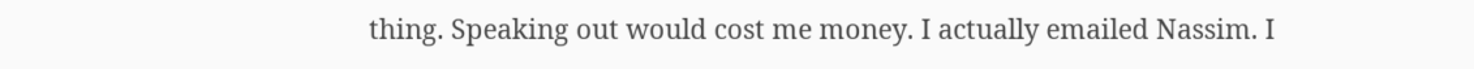thing. Speaking out would cost me money. I actually emailed Nassim. I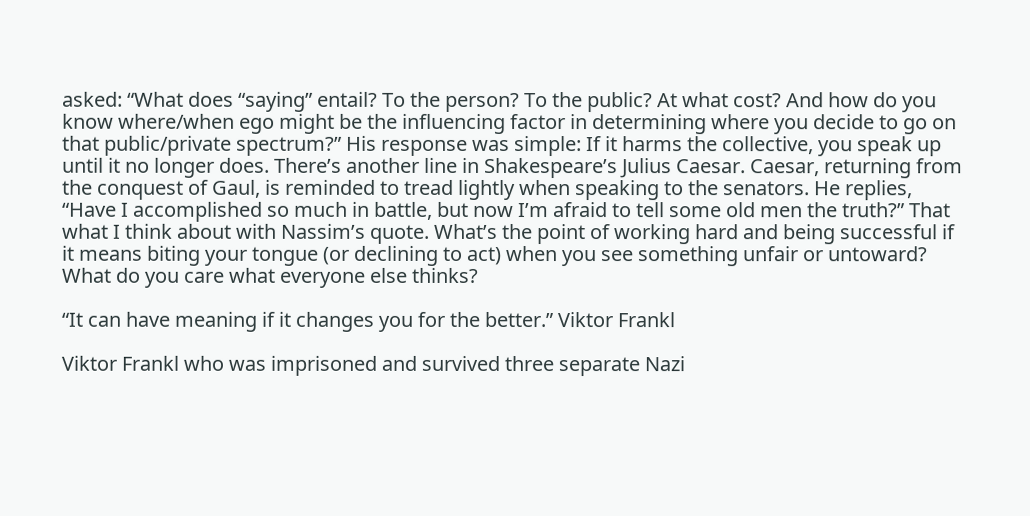asked: “What does “saying” entail? To the person? To the public? At what cost? And how do you know where/when ego might be the influencing factor in determining where you decide to go on that public/private spectrum?” His response was simple: If it harms the collective, you speak up until it no longer does. There’s another line in Shakespeare’s Julius Caesar. Caesar, returning from the conquest of Gaul, is reminded to tread lightly when speaking to the senators. He replies, “Have I accomplished so much in battle, but now I’m afraid to tell some old men the truth?” That what I think about with Nassim’s quote. What’s the point of working hard and being successful if it means biting your tongue (or declining to act) when you see something unfair or untoward? What do you care what everyone else thinks?

“It can have meaning if it changes you for the better.” Viktor Frankl

Viktor Frankl who was imprisoned and survived three separate Nazi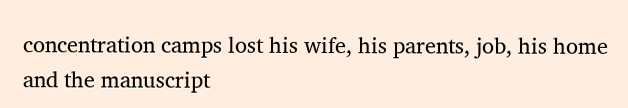concentration camps lost his wife, his parents, job, his home and the manuscript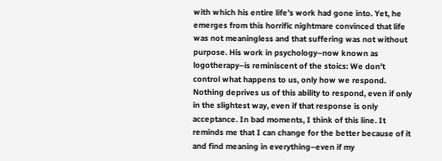with which his entire life’s work had gone into. Yet, he emerges from this horrific nightmare convinced that life was not meaningless and that suffering was not without purpose. His work in psychology–now known as logotherapy–is reminiscent of the stoics: We don’t control what happens to us, only how we respond. Nothing deprives us of this ability to respond, even if only in the slightest way, even if that response is only acceptance. In bad moments, I think of this line. It reminds me that I can change for the better because of it and find meaning in everything–even if my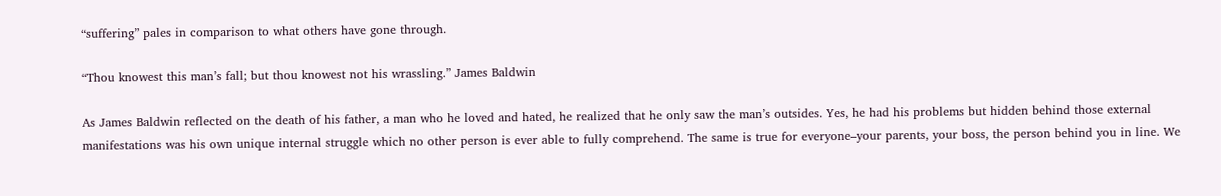“suffering” pales in comparison to what others have gone through.

“Thou knowest this man’s fall; but thou knowest not his wrassling.” James Baldwin

As James Baldwin reflected on the death of his father, a man who he loved and hated, he realized that he only saw the man’s outsides. Yes, he had his problems but hidden behind those external manifestations was his own unique internal struggle which no other person is ever able to fully comprehend. The same is true for everyone–your parents, your boss, the person behind you in line. We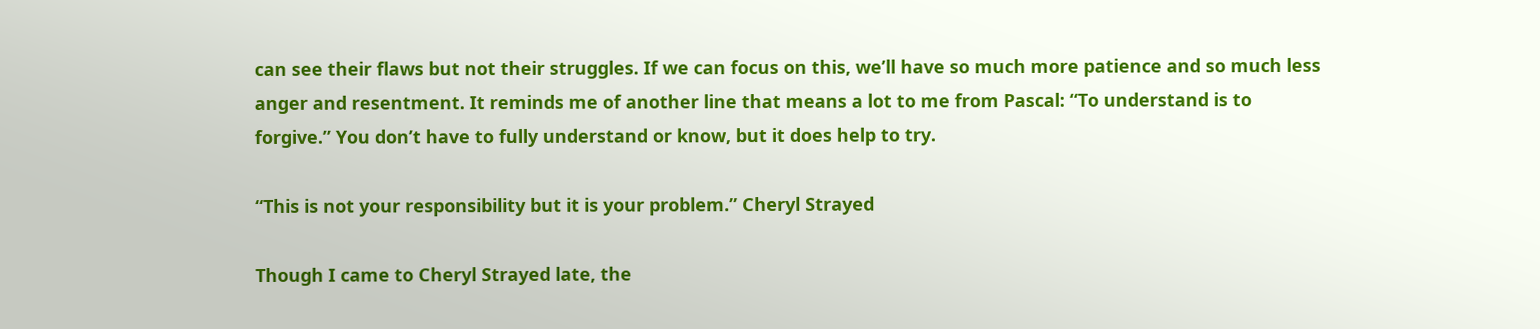can see their flaws but not their struggles. If we can focus on this, we’ll have so much more patience and so much less anger and resentment. It reminds me of another line that means a lot to me from Pascal: “To understand is to forgive.” You don’t have to fully understand or know, but it does help to try.

“This is not your responsibility but it is your problem.” Cheryl Strayed

Though I came to Cheryl Strayed late, the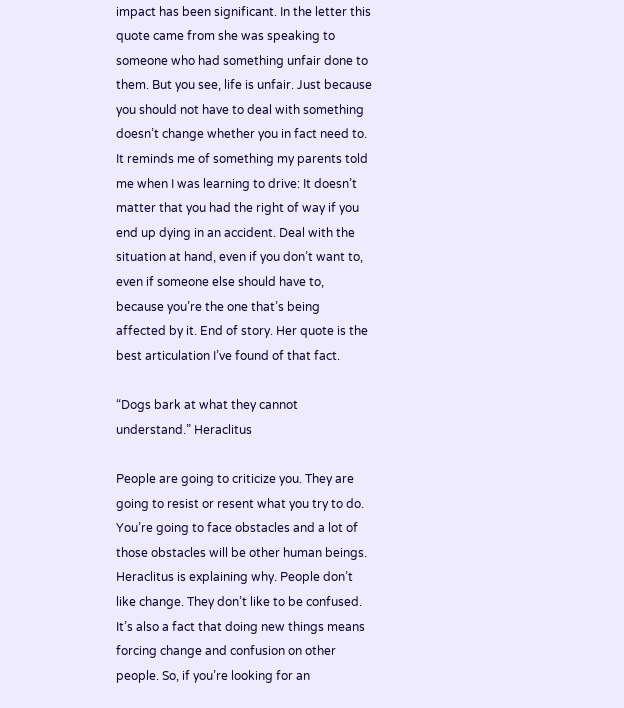impact has been significant. In the letter this quote came from she was speaking to someone who had something unfair done to them. But you see, life is unfair. Just because you should not have to deal with something doesn’t change whether you in fact need to. It reminds me of something my parents told me when I was learning to drive: It doesn’t matter that you had the right of way if you end up dying in an accident. Deal with the situation at hand, even if you don’t want to, even if someone else should have to, because you’re the one that’s being affected by it. End of story. Her quote is the best articulation I’ve found of that fact.

“Dogs bark at what they cannot understand.” Heraclitus

People are going to criticize you. They are going to resist or resent what you try to do. You’re going to face obstacles and a lot of those obstacles will be other human beings. Heraclitus is explaining why. People don’t like change. They don’t like to be confused. It’s also a fact that doing new things means forcing change and confusion on other people. So, if you’re looking for an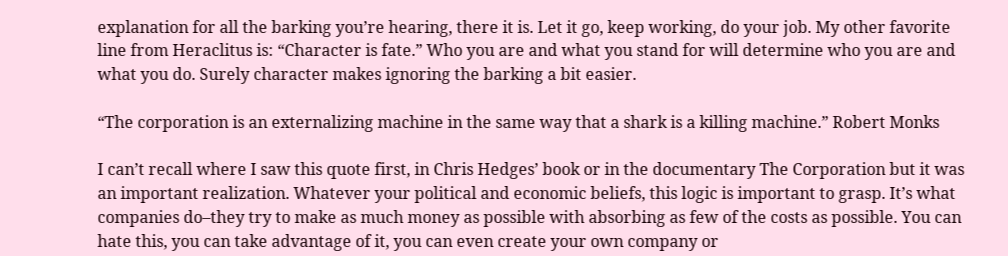explanation for all the barking you’re hearing, there it is. Let it go, keep working, do your job. My other favorite line from Heraclitus is: “Character is fate.” Who you are and what you stand for will determine who you are and what you do. Surely character makes ignoring the barking a bit easier.

“The corporation is an externalizing machine in the same way that a shark is a killing machine.” Robert Monks

I can’t recall where I saw this quote first, in Chris Hedges’ book or in the documentary The Corporation but it was an important realization. Whatever your political and economic beliefs, this logic is important to grasp. It’s what companies do–they try to make as much money as possible with absorbing as few of the costs as possible. You can hate this, you can take advantage of it, you can even create your own company or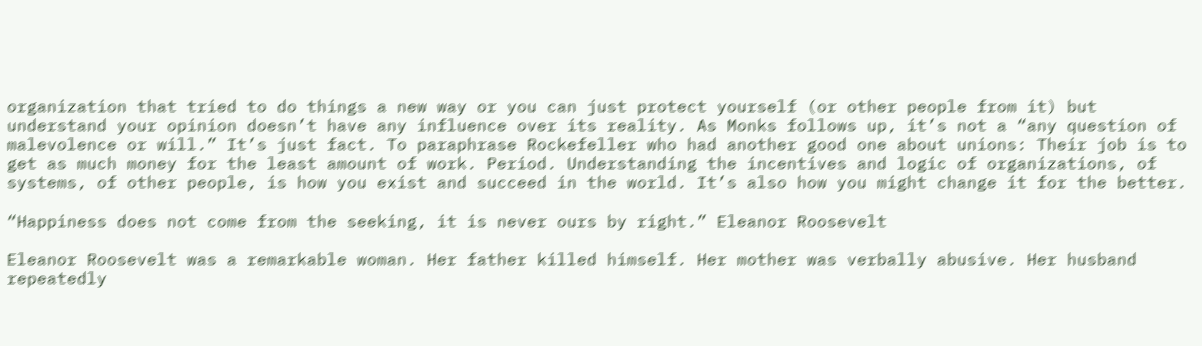organization that tried to do things a new way or you can just protect yourself (or other people from it) but understand your opinion doesn’t have any influence over its reality. As Monks follows up, it’s not a “any question of malevolence or will.” It’s just fact. To paraphrase Rockefeller who had another good one about unions: Their job is to get as much money for the least amount of work. Period. Understanding the incentives and logic of organizations, of systems, of other people, is how you exist and succeed in the world. It’s also how you might change it for the better.

“Happiness does not come from the seeking, it is never ours by right.” Eleanor Roosevelt

Eleanor Roosevelt was a remarkable woman. Her father killed himself. Her mother was verbally abusive. Her husband repeatedly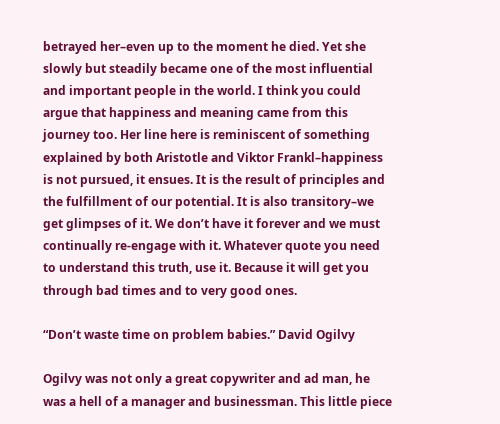betrayed her–even up to the moment he died. Yet she slowly but steadily became one of the most influential and important people in the world. I think you could argue that happiness and meaning came from this journey too. Her line here is reminiscent of something explained by both Aristotle and Viktor Frankl–happiness is not pursued, it ensues. It is the result of principles and the fulfillment of our potential. It is also transitory–we get glimpses of it. We don’t have it forever and we must continually re-engage with it. Whatever quote you need to understand this truth, use it. Because it will get you through bad times and to very good ones.

“Don’t waste time on problem babies.” David Ogilvy

Ogilvy was not only a great copywriter and ad man, he was a hell of a manager and businessman. This little piece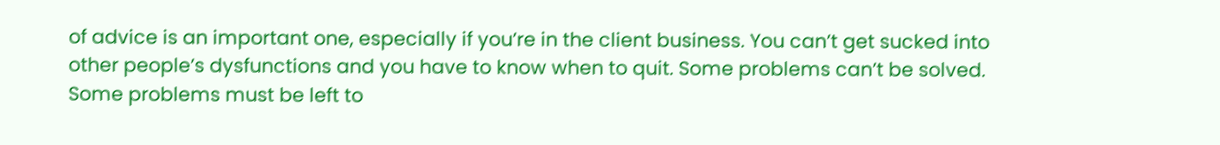of advice is an important one, especially if you’re in the client business. You can’t get sucked into other people’s dysfunctions and you have to know when to quit. Some problems can’t be solved. Some problems must be left to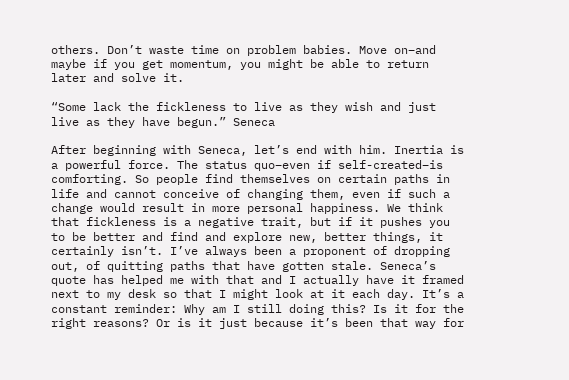others. Don’t waste time on problem babies. Move on–and maybe if you get momentum, you might be able to return later and solve it.

“Some lack the fickleness to live as they wish and just live as they have begun.” Seneca

After beginning with Seneca, let’s end with him. Inertia is a powerful force. The status quo–even if self-created–is comforting. So people find themselves on certain paths in life and cannot conceive of changing them, even if such a change would result in more personal happiness. We think that fickleness is a negative trait, but if it pushes you to be better and find and explore new, better things, it certainly isn’t. I’ve always been a proponent of dropping out, of quitting paths that have gotten stale. Seneca’s quote has helped me with that and I actually have it framed next to my desk so that I might look at it each day. It’s a constant reminder: Why am I still doing this? Is it for the right reasons? Or is it just because it’s been that way for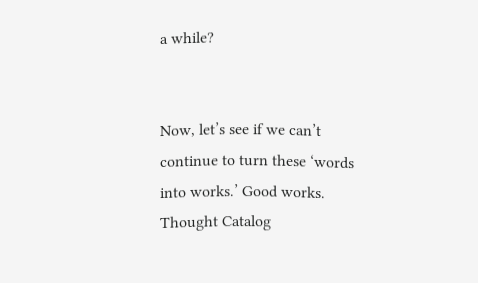a while?


Now, let’s see if we can’t continue to turn these ‘words into works.’ Good works. Thought Catalog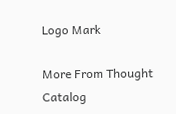Logo Mark

More From Thought Catalog